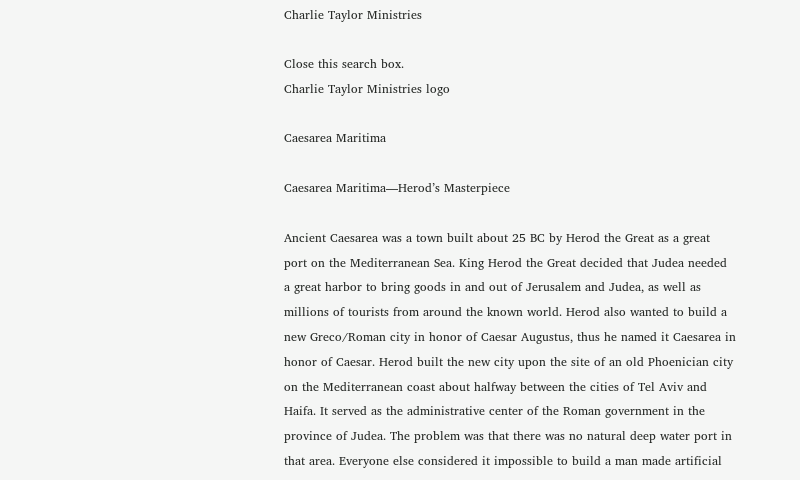Charlie Taylor Ministries

Close this search box.
Charlie Taylor Ministries logo

Caesarea Maritima

Caesarea Maritima—Herod’s Masterpiece

Ancient Caesarea was a town built about 25 BC by Herod the Great as a great port on the Mediterranean Sea. King Herod the Great decided that Judea needed a great harbor to bring goods in and out of Jerusalem and Judea, as well as millions of tourists from around the known world. Herod also wanted to build a new Greco/Roman city in honor of Caesar Augustus, thus he named it Caesarea in honor of Caesar. Herod built the new city upon the site of an old Phoenician city on the Mediterranean coast about halfway between the cities of Tel Aviv and Haifa. It served as the administrative center of the Roman government in the province of Judea. The problem was that there was no natural deep water port in that area. Everyone else considered it impossible to build a man made artificial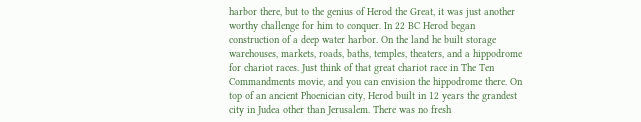harbor there, but to the genius of Herod the Great, it was just another worthy challenge for him to conquer. In 22 BC Herod began construction of a deep water harbor. On the land he built storage warehouses, markets, roads, baths, temples, theaters, and a hippodrome for chariot races. Just think of that great chariot race in The Ten Commandments movie, and you can envision the hippodrome there. On top of an ancient Phoenician city, Herod built in 12 years the grandest city in Judea other than Jerusalem. There was no fresh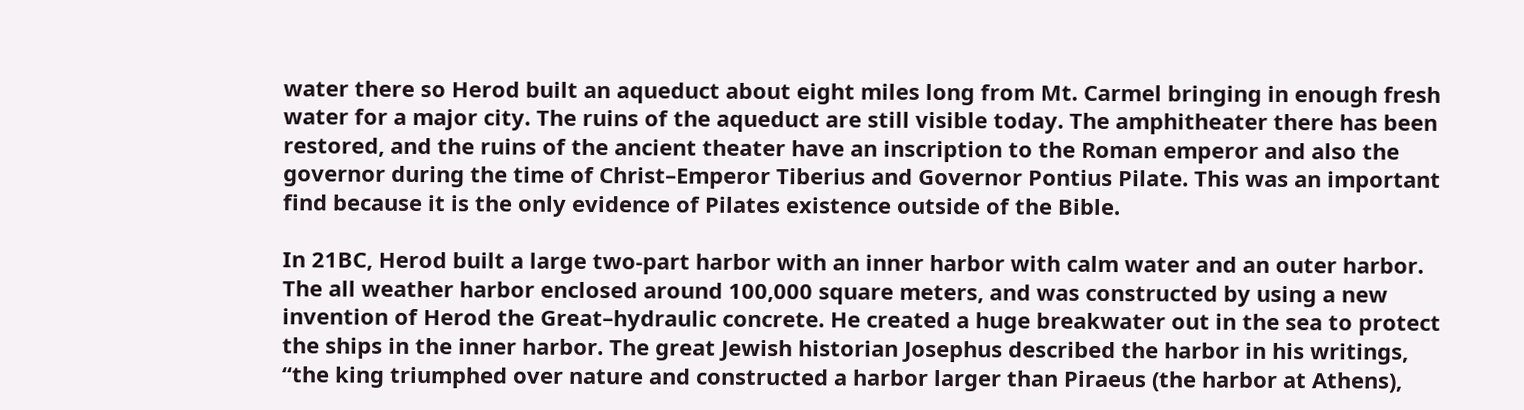water there so Herod built an aqueduct about eight miles long from Mt. Carmel bringing in enough fresh water for a major city. The ruins of the aqueduct are still visible today. The amphitheater there has been restored, and the ruins of the ancient theater have an inscription to the Roman emperor and also the governor during the time of Christ–Emperor Tiberius and Governor Pontius Pilate. This was an important find because it is the only evidence of Pilates existence outside of the Bible.

In 21BC, Herod built a large two-part harbor with an inner harbor with calm water and an outer harbor. The all weather harbor enclosed around 100,000 square meters, and was constructed by using a new invention of Herod the Great–hydraulic concrete. He created a huge breakwater out in the sea to protect the ships in the inner harbor. The great Jewish historian Josephus described the harbor in his writings, “the king triumphed over nature and constructed a harbor larger than Piraeus (the harbor at Athens),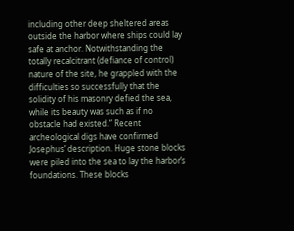including other deep sheltered areas outside the harbor where ships could lay safe at anchor. Notwithstanding the totally recalcitrant (defiance of control) nature of the site, he grappled with the difficulties so successfully that the solidity of his masonry defied the sea, while its beauty was such as if no obstacle had existed.” Recent archeological digs have confirmed Josephus’ description. Huge stone blocks were piled into the sea to lay the harbor’s foundations. These blocks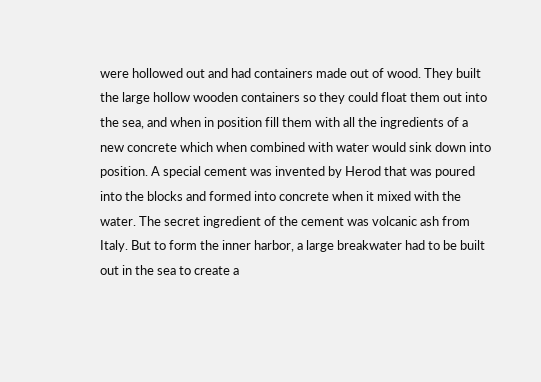were hollowed out and had containers made out of wood. They built the large hollow wooden containers so they could float them out into the sea, and when in position fill them with all the ingredients of a new concrete which when combined with water would sink down into position. A special cement was invented by Herod that was poured into the blocks and formed into concrete when it mixed with the water. The secret ingredient of the cement was volcanic ash from Italy. But to form the inner harbor, a large breakwater had to be built out in the sea to create a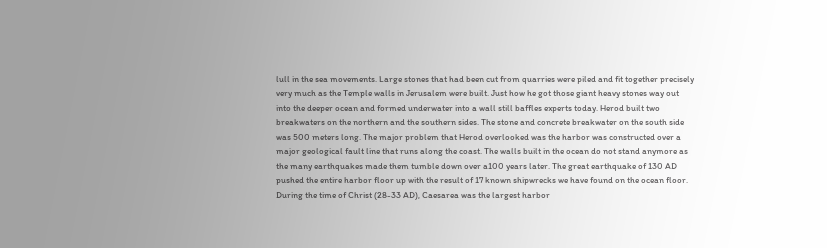lull in the sea movements. Large stones that had been cut from quarries were piled and fit together precisely very much as the Temple walls in Jerusalem were built. Just how he got those giant heavy stones way out into the deeper ocean and formed underwater into a wall still baffles experts today. Herod built two breakwaters on the northern and the southern sides. The stone and concrete breakwater on the south side was 500 meters long. The major problem that Herod overlooked was the harbor was constructed over a major geological fault line that runs along the coast. The walls built in the ocean do not stand anymore as the many earthquakes made them tumble down over a100 years later. The great earthquake of 130 AD pushed the entire harbor floor up with the result of 17 known shipwrecks we have found on the ocean floor. During the time of Christ (28-33 AD), Caesarea was the largest harbor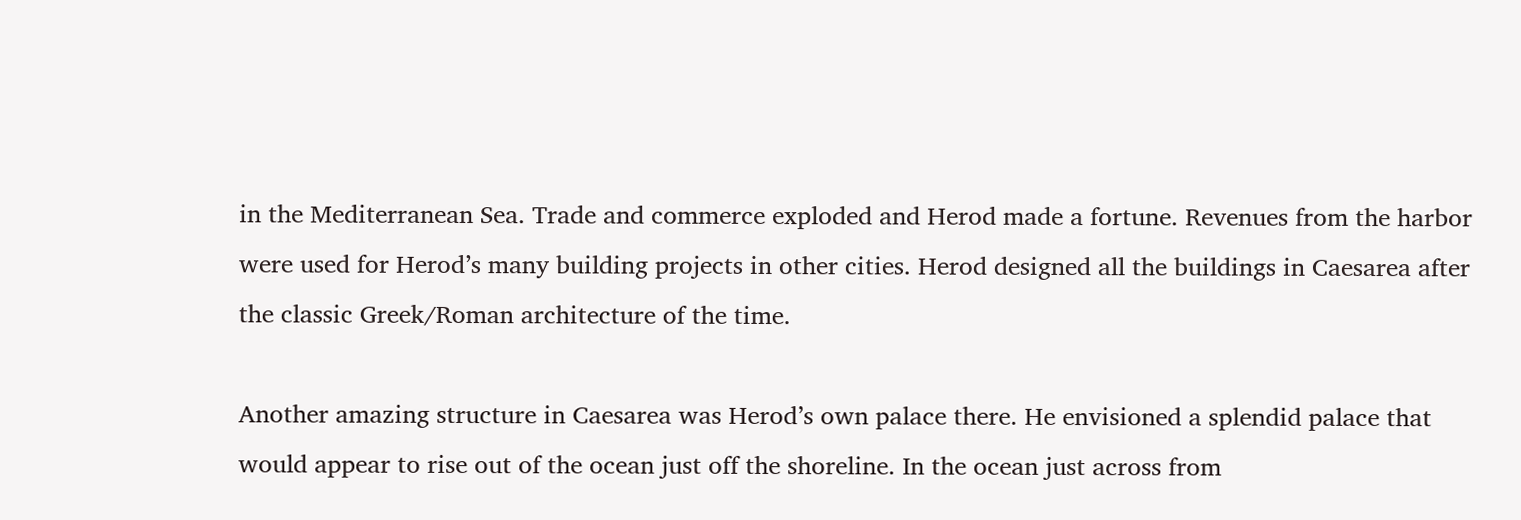in the Mediterranean Sea. Trade and commerce exploded and Herod made a fortune. Revenues from the harbor were used for Herod’s many building projects in other cities. Herod designed all the buildings in Caesarea after the classic Greek/Roman architecture of the time.

Another amazing structure in Caesarea was Herod’s own palace there. He envisioned a splendid palace that would appear to rise out of the ocean just off the shoreline. In the ocean just across from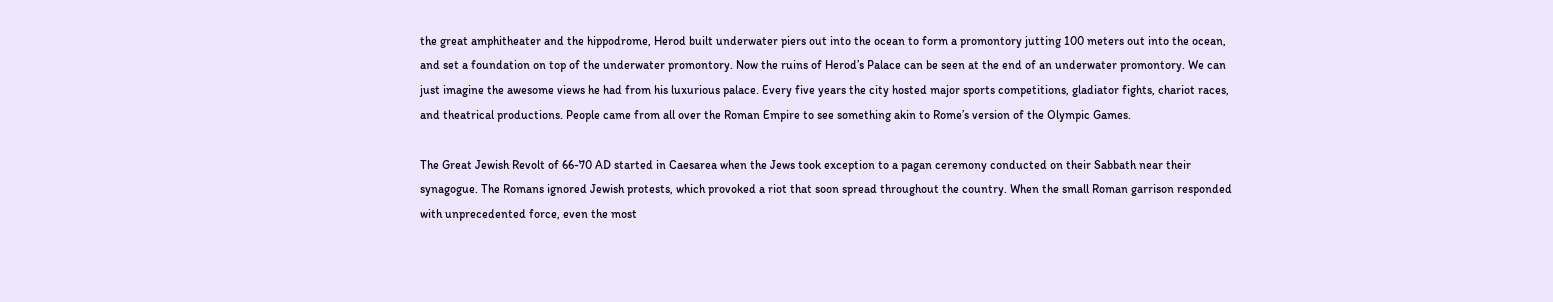the great amphitheater and the hippodrome, Herod built underwater piers out into the ocean to form a promontory jutting 100 meters out into the ocean, and set a foundation on top of the underwater promontory. Now the ruins of Herod’s Palace can be seen at the end of an underwater promontory. We can just imagine the awesome views he had from his luxurious palace. Every five years the city hosted major sports competitions, gladiator fights, chariot races, and theatrical productions. People came from all over the Roman Empire to see something akin to Rome’s version of the Olympic Games.

The Great Jewish Revolt of 66-70 AD started in Caesarea when the Jews took exception to a pagan ceremony conducted on their Sabbath near their synagogue. The Romans ignored Jewish protests, which provoked a riot that soon spread throughout the country. When the small Roman garrison responded with unprecedented force, even the most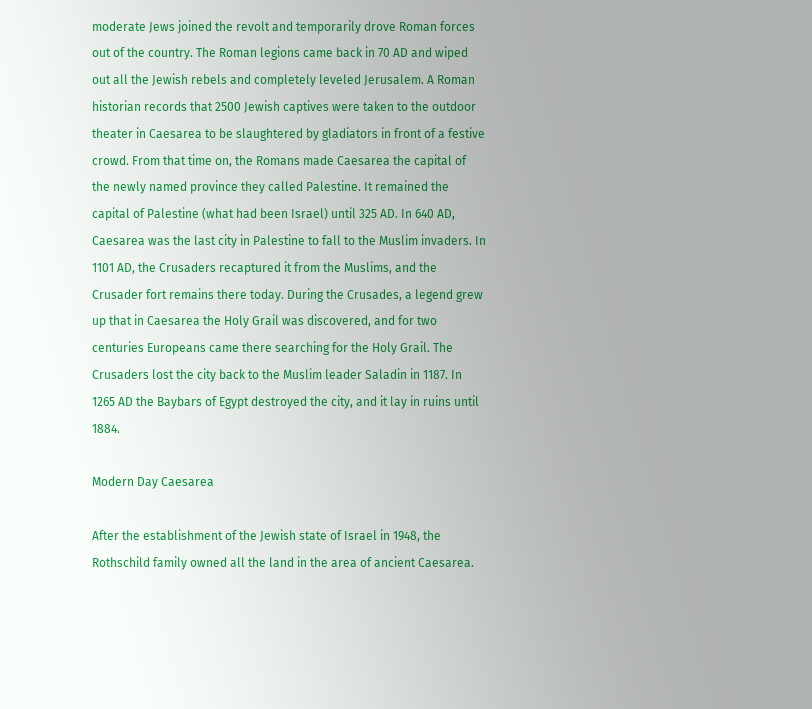moderate Jews joined the revolt and temporarily drove Roman forces out of the country. The Roman legions came back in 70 AD and wiped out all the Jewish rebels and completely leveled Jerusalem. A Roman historian records that 2500 Jewish captives were taken to the outdoor theater in Caesarea to be slaughtered by gladiators in front of a festive crowd. From that time on, the Romans made Caesarea the capital of the newly named province they called Palestine. It remained the capital of Palestine (what had been Israel) until 325 AD. In 640 AD, Caesarea was the last city in Palestine to fall to the Muslim invaders. In 1101 AD, the Crusaders recaptured it from the Muslims, and the Crusader fort remains there today. During the Crusades, a legend grew up that in Caesarea the Holy Grail was discovered, and for two centuries Europeans came there searching for the Holy Grail. The Crusaders lost the city back to the Muslim leader Saladin in 1187. In 1265 AD the Baybars of Egypt destroyed the city, and it lay in ruins until 1884.

Modern Day Caesarea

After the establishment of the Jewish state of Israel in 1948, the Rothschild family owned all the land in the area of ancient Caesarea.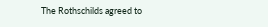The Rothschilds agreed to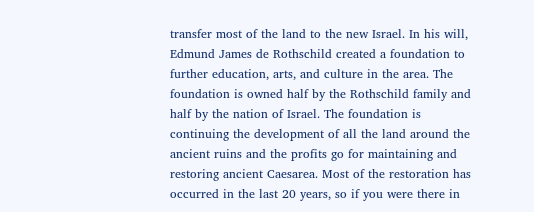transfer most of the land to the new Israel. In his will, Edmund James de Rothschild created a foundation to further education, arts, and culture in the area. The foundation is owned half by the Rothschild family and half by the nation of Israel. The foundation is continuing the development of all the land around the ancient ruins and the profits go for maintaining and restoring ancient Caesarea. Most of the restoration has occurred in the last 20 years, so if you were there in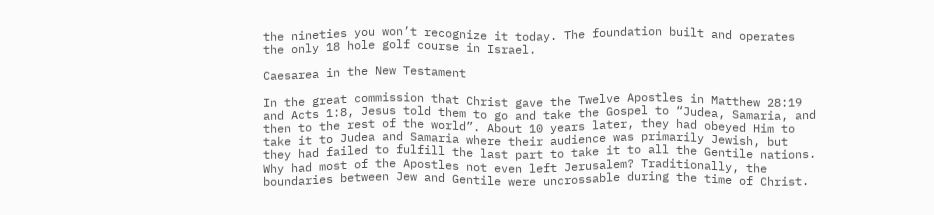the nineties you won’t recognize it today. The foundation built and operates the only 18 hole golf course in Israel.

Caesarea in the New Testament

In the great commission that Christ gave the Twelve Apostles in Matthew 28:19 and Acts 1:8, Jesus told them to go and take the Gospel to “Judea, Samaria, and then to the rest of the world”. About 10 years later, they had obeyed Him to take it to Judea and Samaria where their audience was primarily Jewish, but they had failed to fulfill the last part to take it to all the Gentile nations. Why had most of the Apostles not even left Jerusalem? Traditionally, the boundaries between Jew and Gentile were uncrossable during the time of Christ.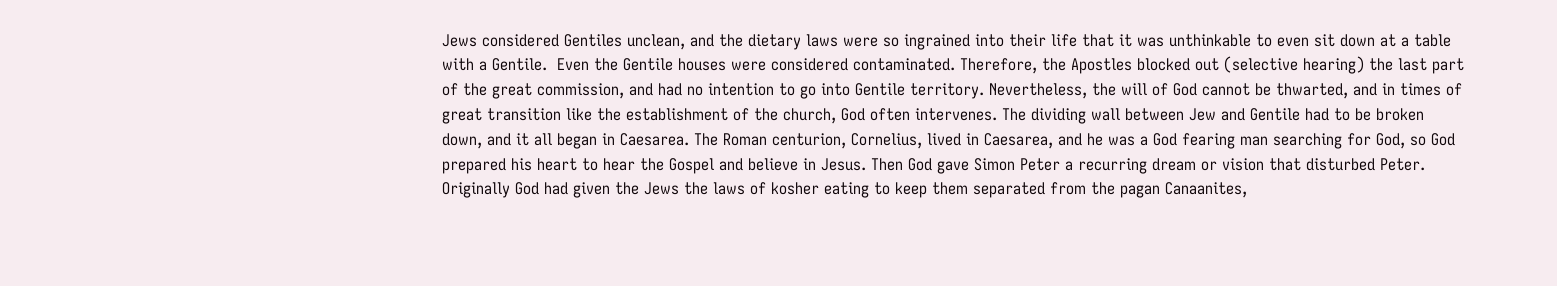Jews considered Gentiles unclean, and the dietary laws were so ingrained into their life that it was unthinkable to even sit down at a table with a Gentile.  Even the Gentile houses were considered contaminated. Therefore, the Apostles blocked out (selective hearing) the last part of the great commission, and had no intention to go into Gentile territory. Nevertheless, the will of God cannot be thwarted, and in times of great transition like the establishment of the church, God often intervenes. The dividing wall between Jew and Gentile had to be broken down, and it all began in Caesarea. The Roman centurion, Cornelius, lived in Caesarea, and he was a God fearing man searching for God, so God prepared his heart to hear the Gospel and believe in Jesus. Then God gave Simon Peter a recurring dream or vision that disturbed Peter. Originally God had given the Jews the laws of kosher eating to keep them separated from the pagan Canaanites,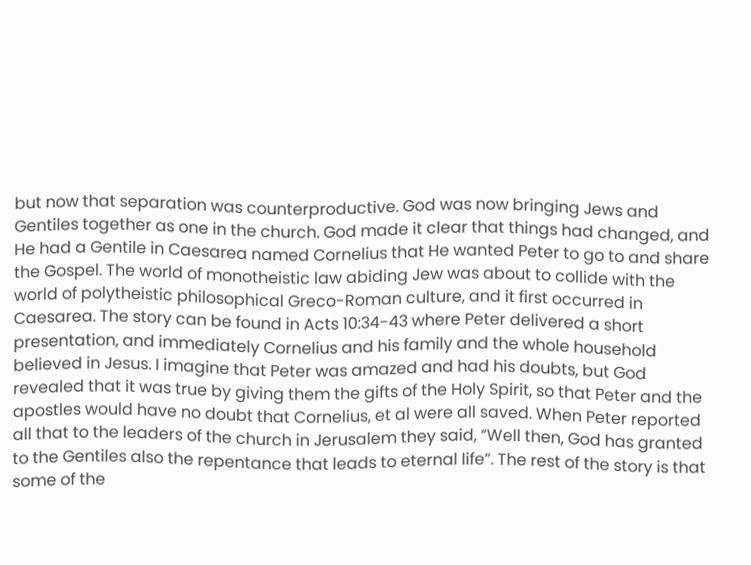but now that separation was counterproductive. God was now bringing Jews and Gentiles together as one in the church. God made it clear that things had changed, and He had a Gentile in Caesarea named Cornelius that He wanted Peter to go to and share the Gospel. The world of monotheistic law abiding Jew was about to collide with the world of polytheistic philosophical Greco-Roman culture, and it first occurred in Caesarea. The story can be found in Acts 10:34-43 where Peter delivered a short presentation, and immediately Cornelius and his family and the whole household believed in Jesus. I imagine that Peter was amazed and had his doubts, but God revealed that it was true by giving them the gifts of the Holy Spirit, so that Peter and the apostles would have no doubt that Cornelius, et al were all saved. When Peter reported all that to the leaders of the church in Jerusalem they said, “Well then, God has granted to the Gentiles also the repentance that leads to eternal life”. The rest of the story is that some of the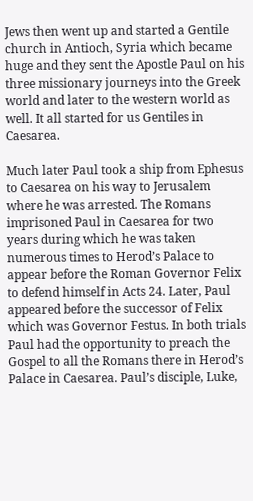Jews then went up and started a Gentile church in Antioch, Syria which became huge and they sent the Apostle Paul on his three missionary journeys into the Greek world and later to the western world as well. It all started for us Gentiles in Caesarea.

Much later Paul took a ship from Ephesus to Caesarea on his way to Jerusalem where he was arrested. The Romans imprisoned Paul in Caesarea for two years during which he was taken numerous times to Herod’s Palace to appear before the Roman Governor Felix to defend himself in Acts 24. Later, Paul appeared before the successor of Felix which was Governor Festus. In both trials Paul had the opportunity to preach the Gospel to all the Romans there in Herod’s Palace in Caesarea. Paul’s disciple, Luke,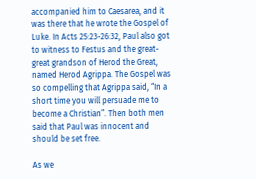accompanied him to Caesarea, and it was there that he wrote the Gospel of Luke. In Acts 25:23-26:32, Paul also got to witness to Festus and the great-great grandson of Herod the Great, named Herod Agrippa. The Gospel was so compelling that Agrippa said, “In a short time you will persuade me to become a Christian”. Then both men said that Paul was innocent and should be set free.

As we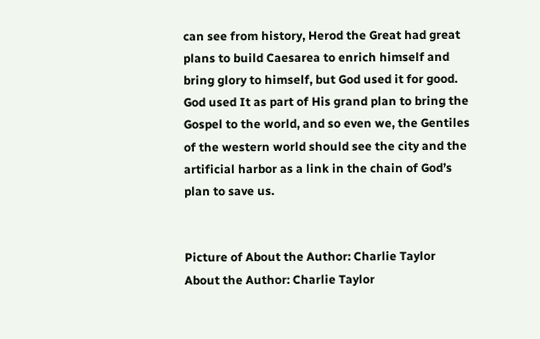can see from history, Herod the Great had great plans to build Caesarea to enrich himself and bring glory to himself, but God used it for good. God used It as part of His grand plan to bring the Gospel to the world, and so even we, the Gentiles of the western world should see the city and the artificial harbor as a link in the chain of God’s plan to save us.


Picture of About the Author: Charlie Taylor
About the Author: Charlie Taylor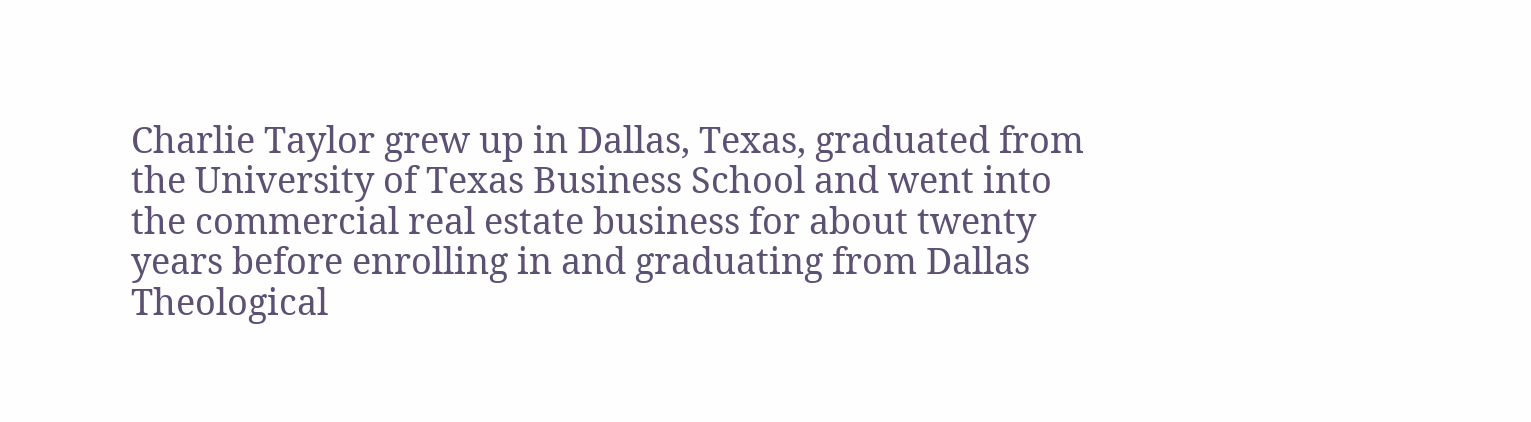Charlie Taylor grew up in Dallas, Texas, graduated from the University of Texas Business School and went into the commercial real estate business for about twenty years before enrolling in and graduating from Dallas Theological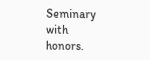Seminary with honors.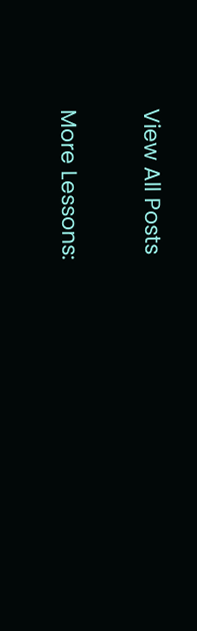View All Posts

More Lessons: